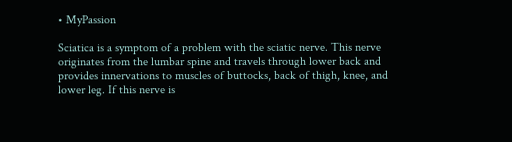• MyPassion

Sciatica is a symptom of a problem with the sciatic nerve. This nerve originates from the lumbar spine and travels through lower back and provides innervations to muscles of buttocks, back of thigh, knee, and lower leg. If this nerve is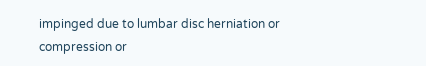impinged due to lumbar disc herniation or compression or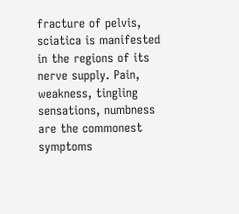fracture of pelvis, sciatica is manifested in the regions of its nerve supply. Pain, weakness, tingling sensations, numbness are the commonest symptoms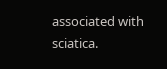associated with sciatica.